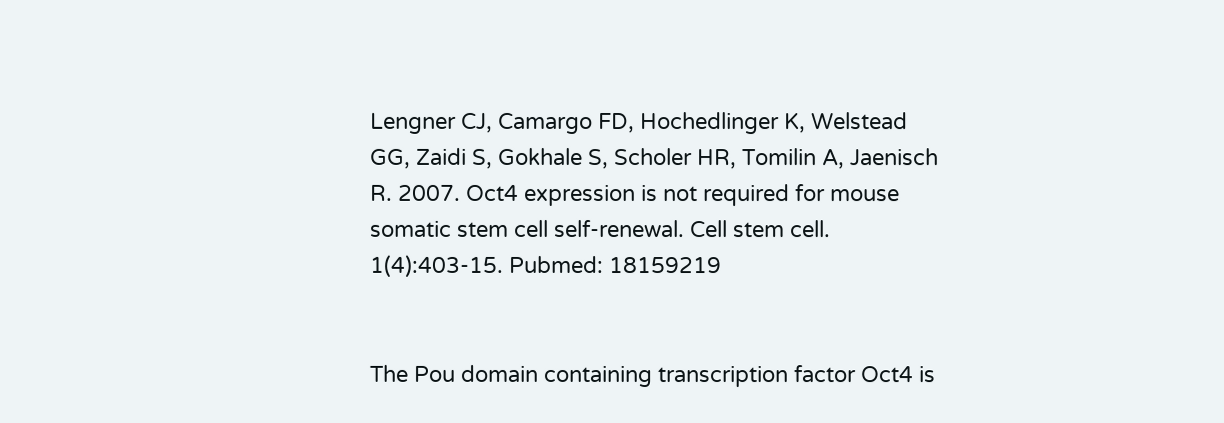Lengner CJ, Camargo FD, Hochedlinger K, Welstead GG, Zaidi S, Gokhale S, Scholer HR, Tomilin A, Jaenisch R. 2007. Oct4 expression is not required for mouse somatic stem cell self-renewal. Cell stem cell. 1(4):403-15. Pubmed: 18159219


The Pou domain containing transcription factor Oct4 is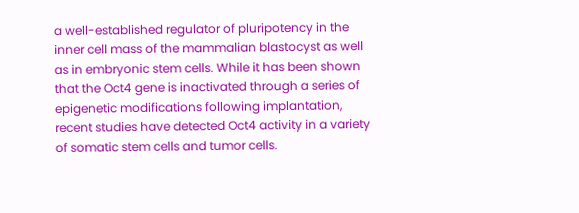a well-established regulator of pluripotency in the inner cell mass of the mammalian blastocyst as well as in embryonic stem cells. While it has been shown that the Oct4 gene is inactivated through a series of epigenetic modifications following implantation, recent studies have detected Oct4 activity in a variety of somatic stem cells and tumor cells.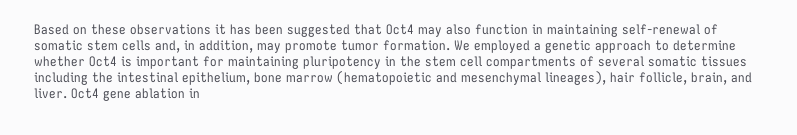Based on these observations it has been suggested that Oct4 may also function in maintaining self-renewal of somatic stem cells and, in addition, may promote tumor formation. We employed a genetic approach to determine whether Oct4 is important for maintaining pluripotency in the stem cell compartments of several somatic tissues including the intestinal epithelium, bone marrow (hematopoietic and mesenchymal lineages), hair follicle, brain, and liver. Oct4 gene ablation in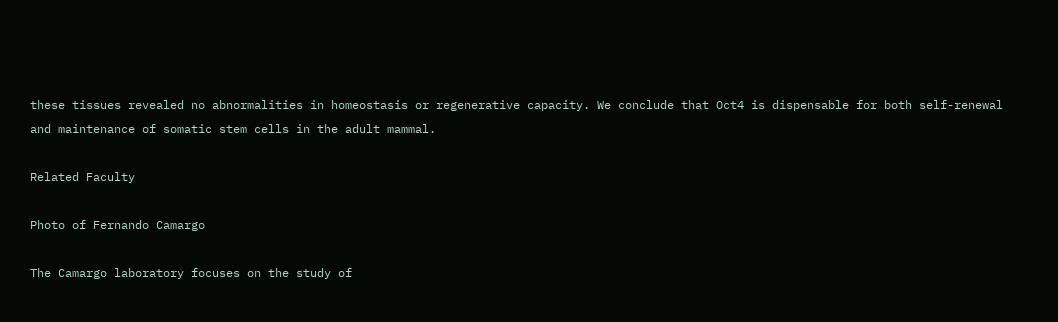these tissues revealed no abnormalities in homeostasis or regenerative capacity. We conclude that Oct4 is dispensable for both self-renewal and maintenance of somatic stem cells in the adult mammal.

Related Faculty

Photo of Fernando Camargo

The Camargo laboratory focuses on the study of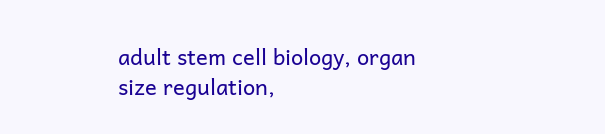adult stem cell biology, organ size regulation,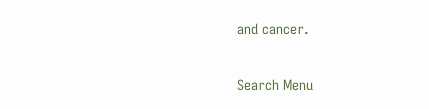and cancer.

Search Menu